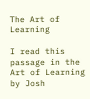The Art of Learning

I read this passage in the Art of Learning by Josh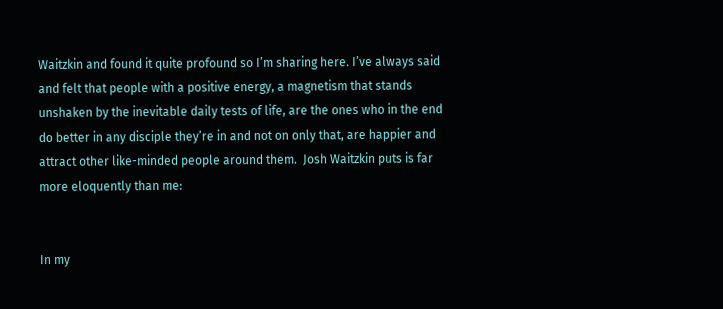Waitzkin and found it quite profound so I’m sharing here. I’ve always said and felt that people with a positive energy, a magnetism that stands unshaken by the inevitable daily tests of life, are the ones who in the end do better in any disciple they’re in and not on only that, are happier and attract other like-minded people around them.  Josh Waitzkin puts is far more eloquently than me:


In my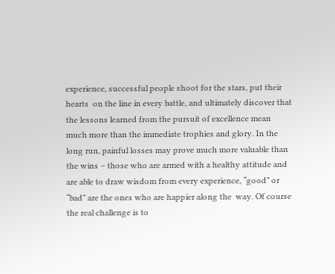experience, successful people shoot for the stars, put their hearts  on the line in every battle, and ultimately discover that the lessons learned from the pursuit of excellence mean much more than the immediate trophies and glory. In the long run, painful losses may prove much more valuable than the wins – those who are armed with a healthy attitude and are able to draw wisdom from every experience, “good” or “bad” are the ones who are happier along the  way. Of course the real challenge is to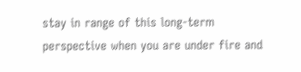stay in range of this long-term perspective when you are under fire and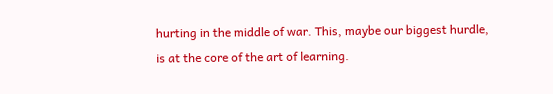hurting in the middle of war. This, maybe our biggest hurdle, is at the core of the art of learning.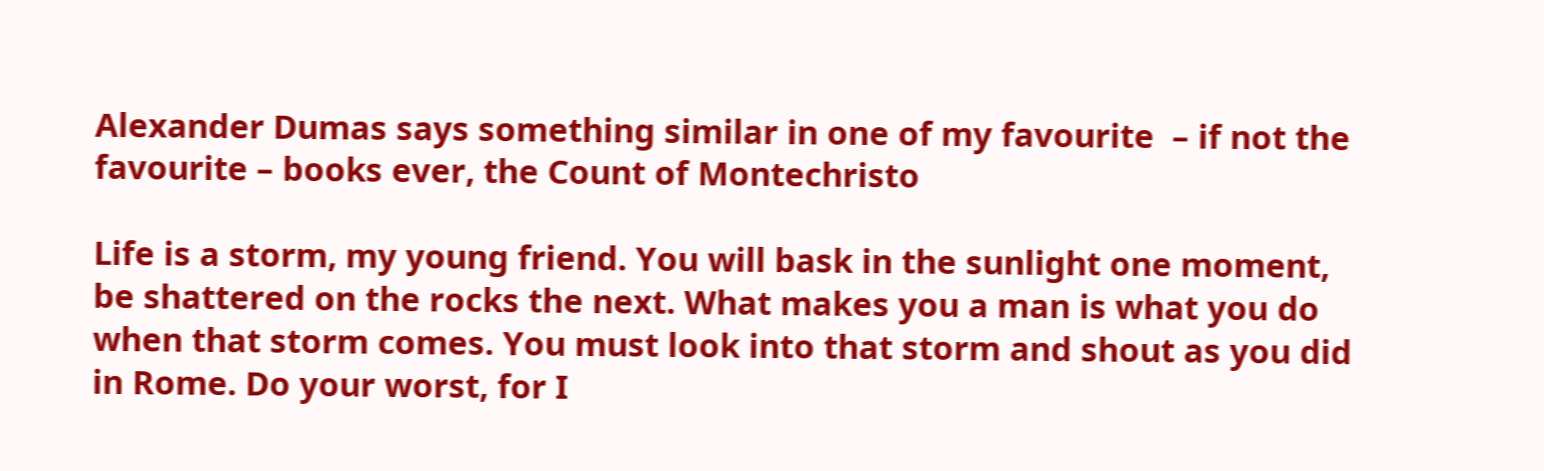Alexander Dumas says something similar in one of my favourite  – if not the favourite – books ever, the Count of Montechristo

Life is a storm, my young friend. You will bask in the sunlight one moment, be shattered on the rocks the next. What makes you a man is what you do when that storm comes. You must look into that storm and shout as you did in Rome. Do your worst, for I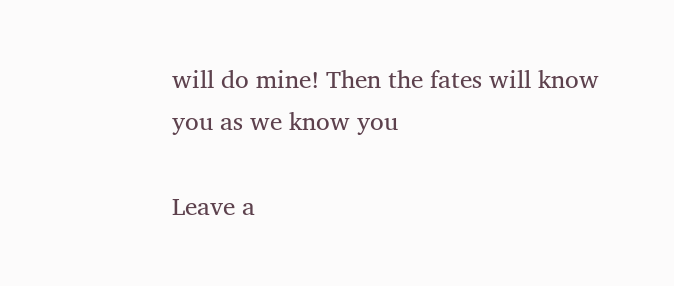will do mine! Then the fates will know you as we know you

Leave a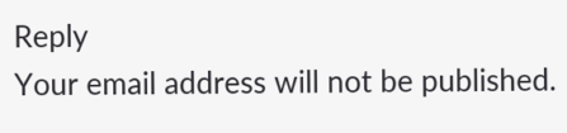Reply
Your email address will not be published.